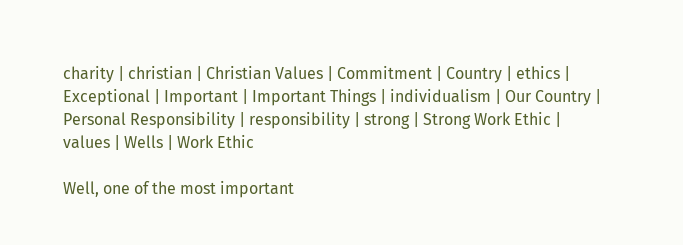charity | christian | Christian Values | Commitment | Country | ethics | Exceptional | Important | Important Things | individualism | Our Country | Personal Responsibility | responsibility | strong | Strong Work Ethic | values | Wells | Work Ethic

Well, one of the most important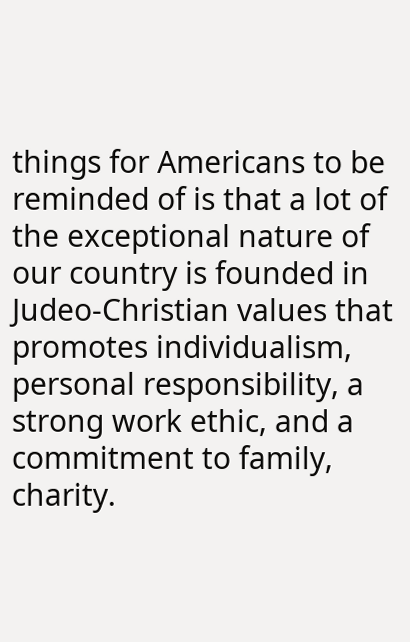things for Americans to be reminded of is that a lot of the exceptional nature of our country is founded in Judeo-Christian values that promotes individualism, personal responsibility, a strong work ethic, and a commitment to family, charity.